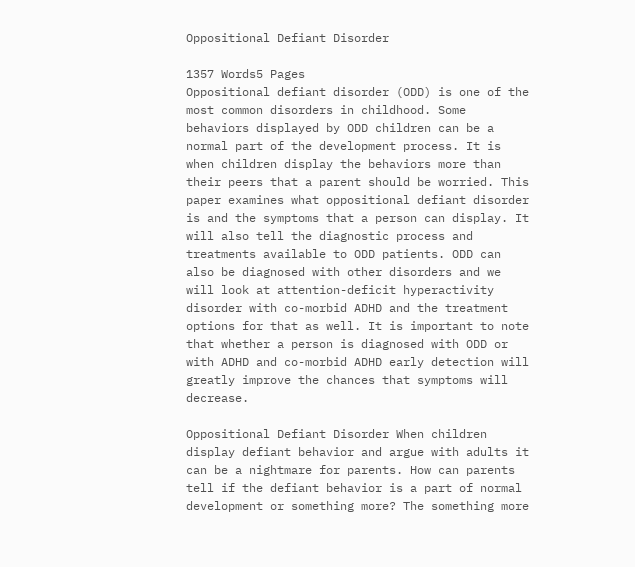Oppositional Defiant Disorder

1357 Words5 Pages
Oppositional defiant disorder (ODD) is one of the most common disorders in childhood. Some behaviors displayed by ODD children can be a normal part of the development process. It is when children display the behaviors more than their peers that a parent should be worried. This paper examines what oppositional defiant disorder is and the symptoms that a person can display. It will also tell the diagnostic process and treatments available to ODD patients. ODD can also be diagnosed with other disorders and we will look at attention-deficit hyperactivity disorder with co-morbid ADHD and the treatment options for that as well. It is important to note that whether a person is diagnosed with ODD or with ADHD and co-morbid ADHD early detection will greatly improve the chances that symptoms will decrease.

Oppositional Defiant Disorder When children display defiant behavior and argue with adults it can be a nightmare for parents. How can parents tell if the defiant behavior is a part of normal development or something more? The something more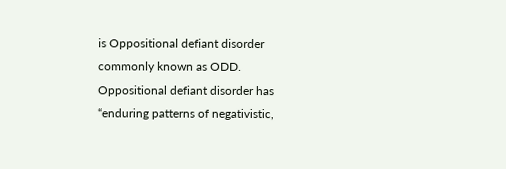is Oppositional defiant disorder commonly known as ODD. Oppositional defiant disorder has “enduring patterns of negativistic,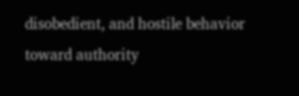disobedient, and hostile behavior toward authority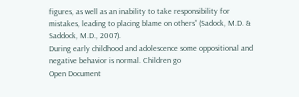figures, as well as an inability to take responsibility for mistakes, leading to placing blame on others” (Sadock, M.D. & Saddock, M.D., 2007).
During early childhood and adolescence some oppositional and negative behavior is normal. Children go
Open Document